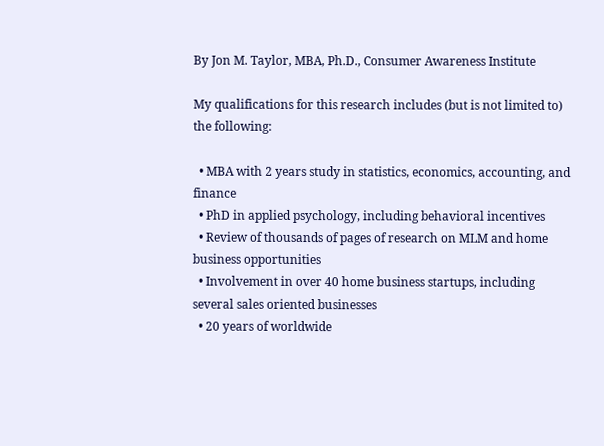By Jon M. Taylor, MBA, Ph.D., Consumer Awareness Institute

My qualifications for this research includes (but is not limited to) the following:

  • MBA with 2 years study in statistics, economics, accounting, and finance
  • PhD in applied psychology, including behavioral incentives
  • Review of thousands of pages of research on MLM and home business opportunities
  • Involvement in over 40 home business startups, including several sales oriented businesses
  • 20 years of worldwide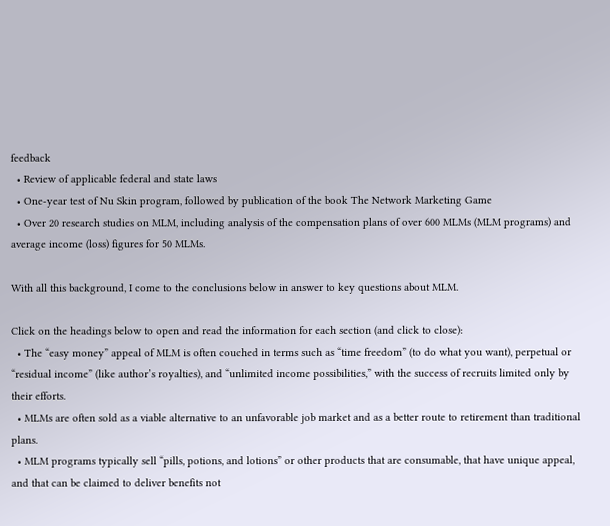feedback
  • Review of applicable federal and state laws
  • One-year test of Nu Skin program, followed by publication of the book The Network Marketing Game
  • Over 20 research studies on MLM, including analysis of the compensation plans of over 600 MLMs (MLM programs) and average income (loss) figures for 50 MLMs.

With all this background, I come to the conclusions below in answer to key questions about MLM.

Click on the headings below to open and read the information for each section (and click to close):
  • The “easy money” appeal of MLM is often couched in terms such as “time freedom” (to do what you want), perpetual or “residual income” (like author’s royalties), and “unlimited income possibilities,” with the success of recruits limited only by their efforts.
  • MLMs are often sold as a viable alternative to an unfavorable job market and as a better route to retirement than traditional plans.
  • MLM programs typically sell “pills, potions, and lotions” or other products that are consumable, that have unique appeal, and that can be claimed to deliver benefits not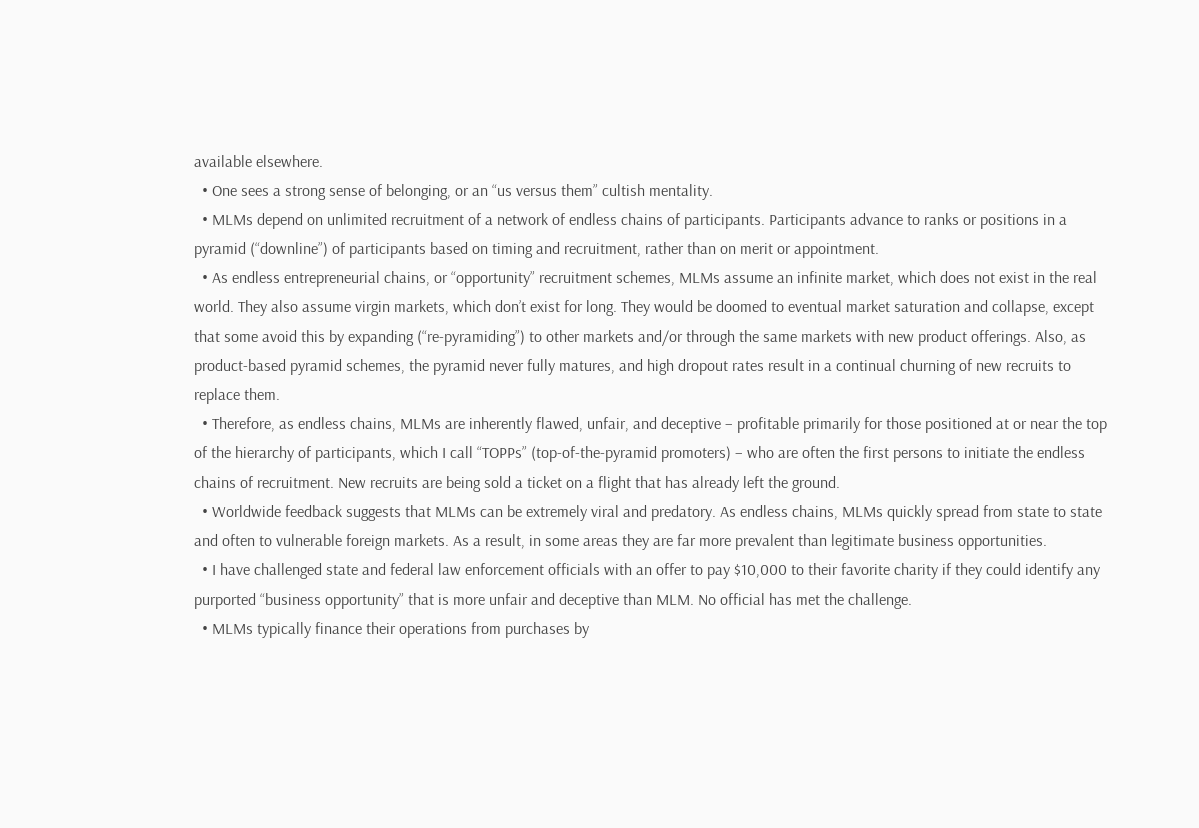available elsewhere.
  • One sees a strong sense of belonging, or an “us versus them” cultish mentality.
  • MLMs depend on unlimited recruitment of a network of endless chains of participants. Participants advance to ranks or positions in a pyramid (“downline”) of participants based on timing and recruitment, rather than on merit or appointment.
  • As endless entrepreneurial chains, or “opportunity” recruitment schemes, MLMs assume an infinite market, which does not exist in the real world. They also assume virgin markets, which don’t exist for long. They would be doomed to eventual market saturation and collapse, except that some avoid this by expanding (“re-pyramiding”) to other markets and/or through the same markets with new product offerings. Also, as product-based pyramid schemes, the pyramid never fully matures, and high dropout rates result in a continual churning of new recruits to replace them.
  • Therefore, as endless chains, MLMs are inherently flawed, unfair, and deceptive – profitable primarily for those positioned at or near the top of the hierarchy of participants, which I call “TOPPs” (top-of-the-pyramid promoters) – who are often the first persons to initiate the endless chains of recruitment. New recruits are being sold a ticket on a flight that has already left the ground.
  • Worldwide feedback suggests that MLMs can be extremely viral and predatory. As endless chains, MLMs quickly spread from state to state and often to vulnerable foreign markets. As a result, in some areas they are far more prevalent than legitimate business opportunities.
  • I have challenged state and federal law enforcement officials with an offer to pay $10,000 to their favorite charity if they could identify any purported “business opportunity” that is more unfair and deceptive than MLM. No official has met the challenge.
  • MLMs typically finance their operations from purchases by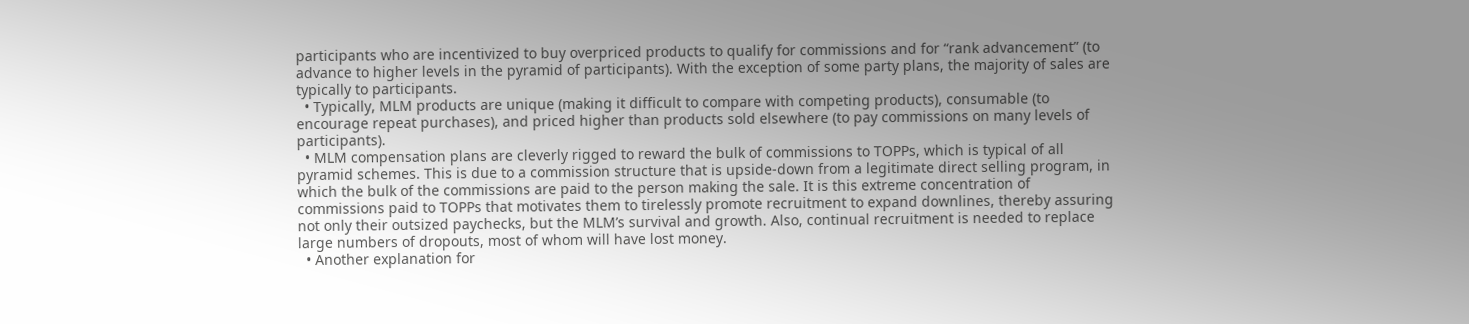participants who are incentivized to buy overpriced products to qualify for commissions and for “rank advancement” (to advance to higher levels in the pyramid of participants). With the exception of some party plans, the majority of sales are typically to participants.
  • Typically, MLM products are unique (making it difficult to compare with competing products), consumable (to encourage repeat purchases), and priced higher than products sold elsewhere (to pay commissions on many levels of participants).
  • MLM compensation plans are cleverly rigged to reward the bulk of commissions to TOPPs, which is typical of all pyramid schemes. This is due to a commission structure that is upside-down from a legitimate direct selling program, in which the bulk of the commissions are paid to the person making the sale. It is this extreme concentration of commissions paid to TOPPs that motivates them to tirelessly promote recruitment to expand downlines, thereby assuring not only their outsized paychecks, but the MLM’s survival and growth. Also, continual recruitment is needed to replace large numbers of dropouts, most of whom will have lost money.
  • Another explanation for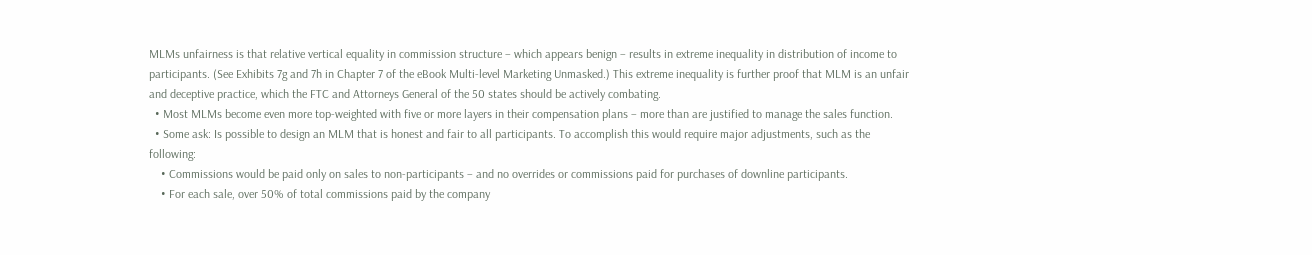MLMs unfairness is that relative vertical equality in commission structure – which appears benign – results in extreme inequality in distribution of income to participants. (See Exhibits 7g and 7h in Chapter 7 of the eBook Multi-level Marketing Unmasked.) This extreme inequality is further proof that MLM is an unfair and deceptive practice, which the FTC and Attorneys General of the 50 states should be actively combating.
  • Most MLMs become even more top-weighted with five or more layers in their compensation plans – more than are justified to manage the sales function.
  • Some ask: Is possible to design an MLM that is honest and fair to all participants. To accomplish this would require major adjustments, such as the following:
    • Commissions would be paid only on sales to non-participants – and no overrides or commissions paid for purchases of downline participants.
    • For each sale, over 50% of total commissions paid by the company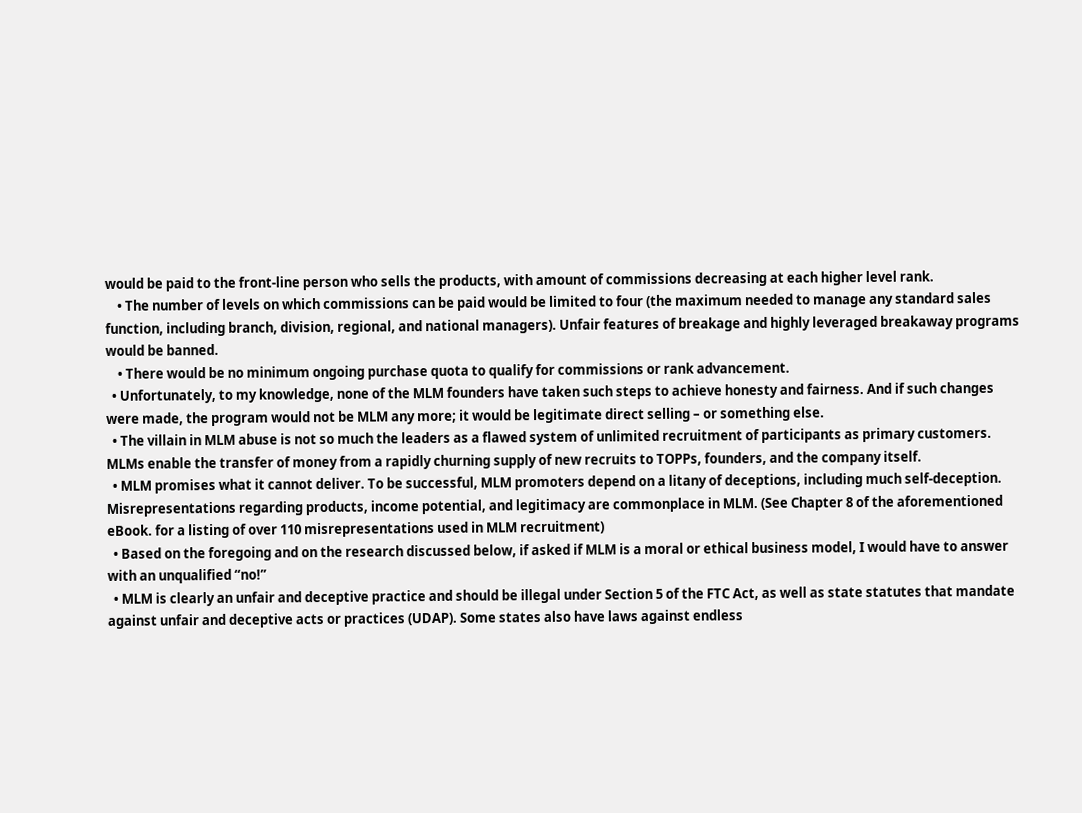would be paid to the front-line person who sells the products, with amount of commissions decreasing at each higher level rank.
    • The number of levels on which commissions can be paid would be limited to four (the maximum needed to manage any standard sales function, including branch, division, regional, and national managers). Unfair features of breakage and highly leveraged breakaway programs would be banned.
    • There would be no minimum ongoing purchase quota to qualify for commissions or rank advancement.
  • Unfortunately, to my knowledge, none of the MLM founders have taken such steps to achieve honesty and fairness. And if such changes were made, the program would not be MLM any more; it would be legitimate direct selling – or something else.
  • The villain in MLM abuse is not so much the leaders as a flawed system of unlimited recruitment of participants as primary customers. MLMs enable the transfer of money from a rapidly churning supply of new recruits to TOPPs, founders, and the company itself.
  • MLM promises what it cannot deliver. To be successful, MLM promoters depend on a litany of deceptions, including much self-deception. Misrepresentations regarding products, income potential, and legitimacy are commonplace in MLM. (See Chapter 8 of the aforementioned eBook. for a listing of over 110 misrepresentations used in MLM recruitment)
  • Based on the foregoing and on the research discussed below, if asked if MLM is a moral or ethical business model, I would have to answer with an unqualified “no!”
  • MLM is clearly an unfair and deceptive practice and should be illegal under Section 5 of the FTC Act, as well as state statutes that mandate against unfair and deceptive acts or practices (UDAP). Some states also have laws against endless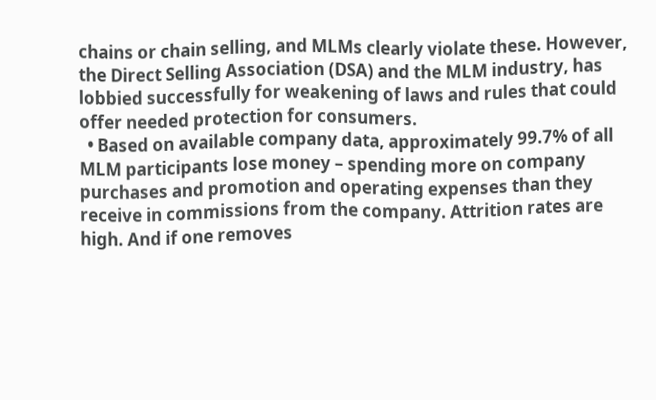chains or chain selling, and MLMs clearly violate these. However, the Direct Selling Association (DSA) and the MLM industry, has lobbied successfully for weakening of laws and rules that could offer needed protection for consumers.
  • Based on available company data, approximately 99.7% of all MLM participants lose money – spending more on company purchases and promotion and operating expenses than they receive in commissions from the company. Attrition rates are high. And if one removes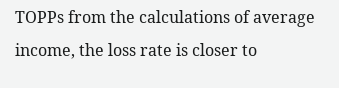TOPPs from the calculations of average income, the loss rate is closer to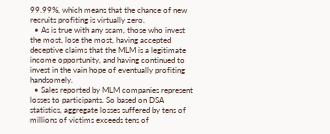99.99%, which means that the chance of new recruits profiting is virtually zero.
  • As is true with any scam, those who invest the most, lose the most, having accepted deceptive claims that the MLM is a legitimate income opportunity, and having continued to invest in the vain hope of eventually profiting handsomely.
  • Sales reported by MLM companies represent losses to participants. So based on DSA statistics, aggregate losses suffered by tens of millions of victims exceeds tens of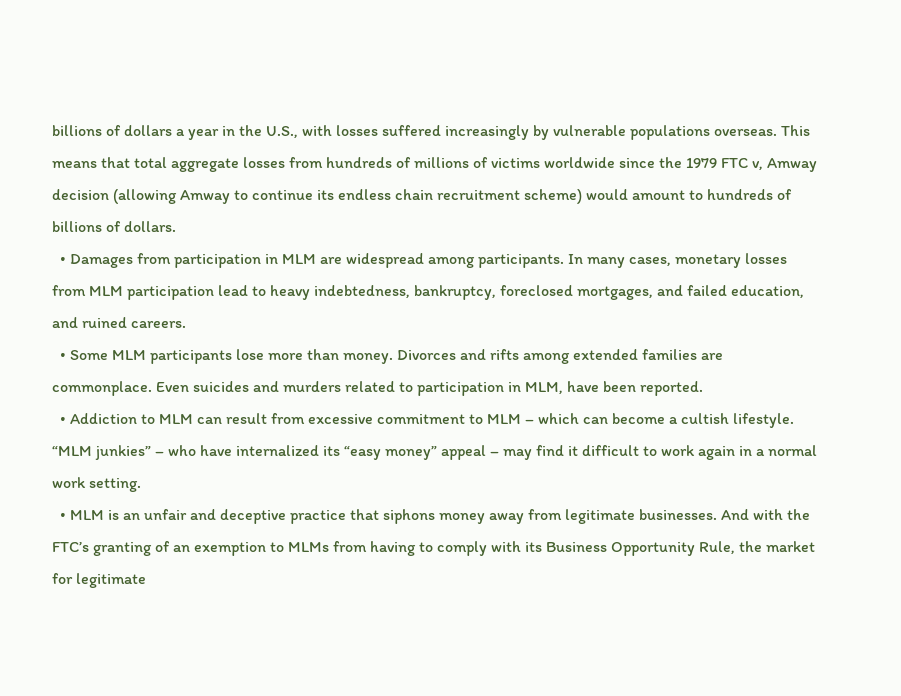billions of dollars a year in the U.S., with losses suffered increasingly by vulnerable populations overseas. This means that total aggregate losses from hundreds of millions of victims worldwide since the 1979 FTC v, Amway decision (allowing Amway to continue its endless chain recruitment scheme) would amount to hundreds of billions of dollars.
  • Damages from participation in MLM are widespread among participants. In many cases, monetary losses from MLM participation lead to heavy indebtedness, bankruptcy, foreclosed mortgages, and failed education, and ruined careers.
  • Some MLM participants lose more than money. Divorces and rifts among extended families are commonplace. Even suicides and murders related to participation in MLM, have been reported.
  • Addiction to MLM can result from excessive commitment to MLM – which can become a cultish lifestyle. “MLM junkies” – who have internalized its “easy money” appeal – may find it difficult to work again in a normal work setting.
  • MLM is an unfair and deceptive practice that siphons money away from legitimate businesses. And with the FTC’s granting of an exemption to MLMs from having to comply with its Business Opportunity Rule, the market for legitimate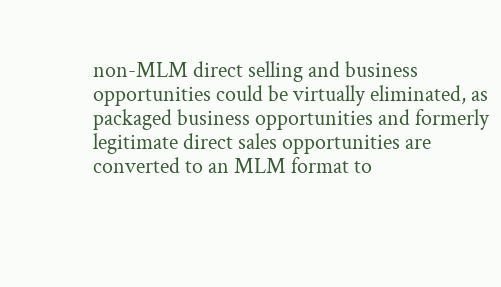non-MLM direct selling and business opportunities could be virtually eliminated, as packaged business opportunities and formerly legitimate direct sales opportunities are converted to an MLM format to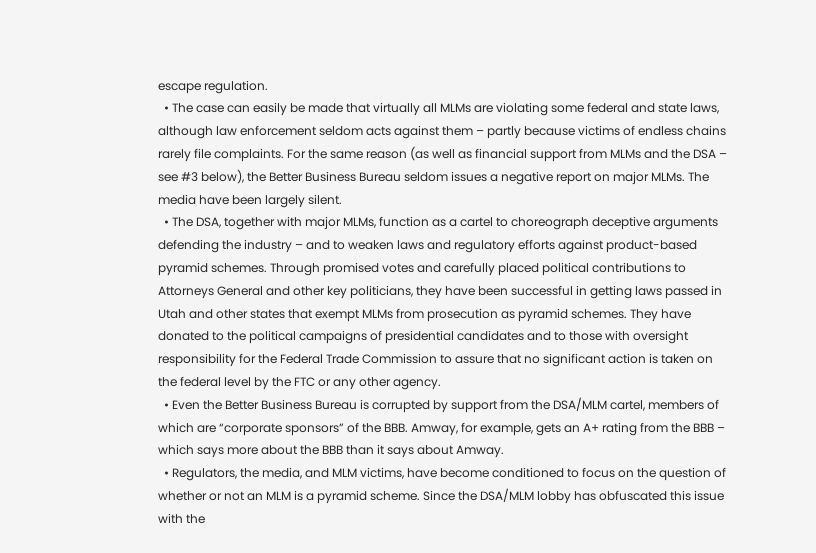escape regulation.
  • The case can easily be made that virtually all MLMs are violating some federal and state laws, although law enforcement seldom acts against them – partly because victims of endless chains rarely file complaints. For the same reason (as well as financial support from MLMs and the DSA – see #3 below), the Better Business Bureau seldom issues a negative report on major MLMs. The media have been largely silent.
  • The DSA, together with major MLMs, function as a cartel to choreograph deceptive arguments defending the industry – and to weaken laws and regulatory efforts against product-based pyramid schemes. Through promised votes and carefully placed political contributions to Attorneys General and other key politicians, they have been successful in getting laws passed in Utah and other states that exempt MLMs from prosecution as pyramid schemes. They have donated to the political campaigns of presidential candidates and to those with oversight responsibility for the Federal Trade Commission to assure that no significant action is taken on the federal level by the FTC or any other agency.
  • Even the Better Business Bureau is corrupted by support from the DSA/MLM cartel, members of which are “corporate sponsors” of the BBB. Amway, for example, gets an A+ rating from the BBB – which says more about the BBB than it says about Amway.
  • Regulators, the media, and MLM victims, have become conditioned to focus on the question of whether or not an MLM is a pyramid scheme. Since the DSA/MLM lobby has obfuscated this issue with the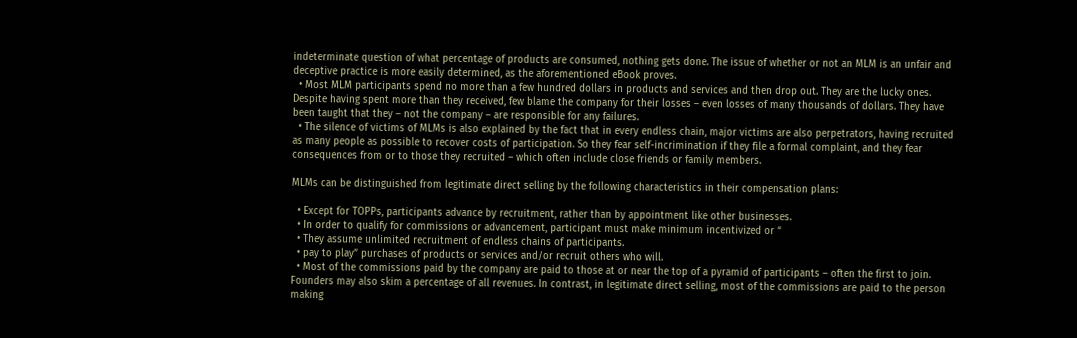indeterminate question of what percentage of products are consumed, nothing gets done. The issue of whether or not an MLM is an unfair and deceptive practice is more easily determined, as the aforementioned eBook proves.
  • Most MLM participants spend no more than a few hundred dollars in products and services and then drop out. They are the lucky ones. Despite having spent more than they received, few blame the company for their losses – even losses of many thousands of dollars. They have been taught that they – not the company – are responsible for any failures.
  • The silence of victims of MLMs is also explained by the fact that in every endless chain, major victims are also perpetrators, having recruited as many people as possible to recover costs of participation. So they fear self-incrimination if they file a formal complaint, and they fear consequences from or to those they recruited – which often include close friends or family members.

MLMs can be distinguished from legitimate direct selling by the following characteristics in their compensation plans:

  • Except for TOPPs, participants advance by recruitment, rather than by appointment like other businesses.
  • In order to qualify for commissions or advancement, participant must make minimum incentivized or “
  • They assume unlimited recruitment of endless chains of participants.
  • pay to play” purchases of products or services and/or recruit others who will.
  • Most of the commissions paid by the company are paid to those at or near the top of a pyramid of participants – often the first to join. Founders may also skim a percentage of all revenues. In contrast, in legitimate direct selling, most of the commissions are paid to the person making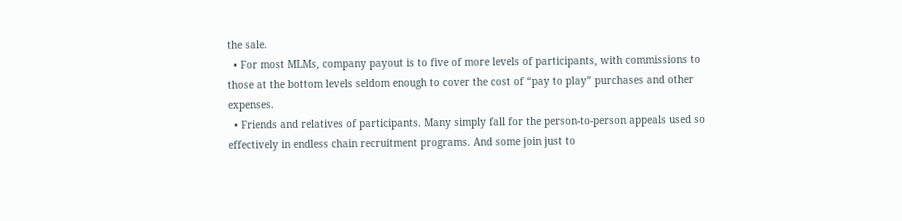the sale.
  • For most MLMs, company payout is to five of more levels of participants, with commissions to those at the bottom levels seldom enough to cover the cost of “pay to play” purchases and other expenses.
  • Friends and relatives of participants. Many simply fall for the person-to-person appeals used so effectively in endless chain recruitment programs. And some join just to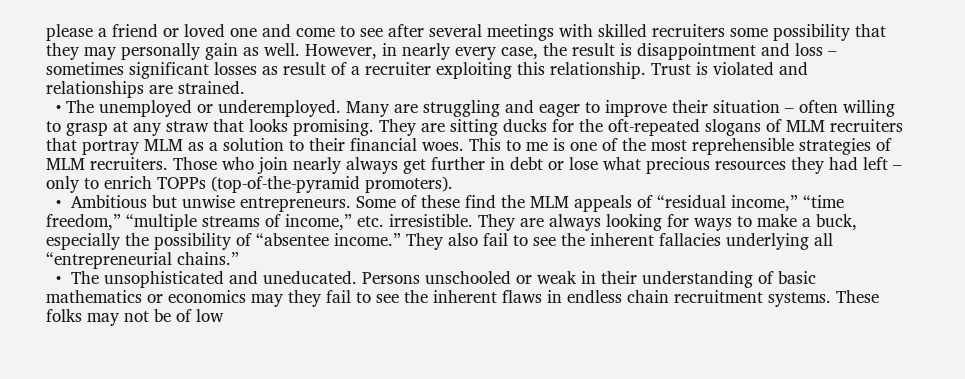please a friend or loved one and come to see after several meetings with skilled recruiters some possibility that they may personally gain as well. However, in nearly every case, the result is disappointment and loss – sometimes significant losses as result of a recruiter exploiting this relationship. Trust is violated and relationships are strained.
  • The unemployed or underemployed. Many are struggling and eager to improve their situation – often willing to grasp at any straw that looks promising. They are sitting ducks for the oft-repeated slogans of MLM recruiters that portray MLM as a solution to their financial woes. This to me is one of the most reprehensible strategies of MLM recruiters. Those who join nearly always get further in debt or lose what precious resources they had left – only to enrich TOPPs (top-of-the-pyramid promoters).
  •  Ambitious but unwise entrepreneurs. Some of these find the MLM appeals of “residual income,” “time freedom,” “multiple streams of income,” etc. irresistible. They are always looking for ways to make a buck, especially the possibility of “absentee income.” They also fail to see the inherent fallacies underlying all “entrepreneurial chains.”
  •  The unsophisticated and uneducated. Persons unschooled or weak in their understanding of basic mathematics or economics may they fail to see the inherent flaws in endless chain recruitment systems. These folks may not be of low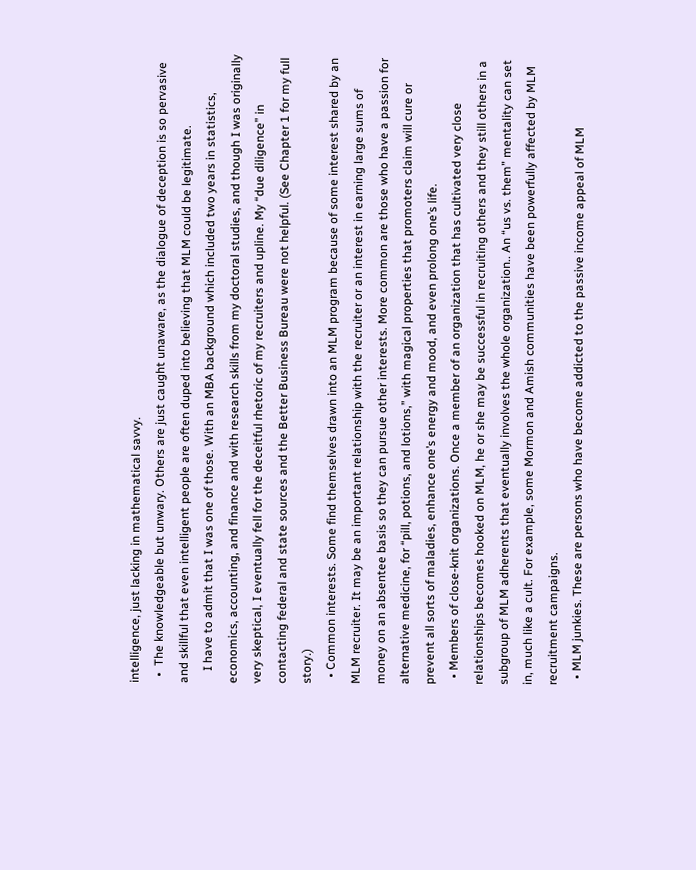intelligence, just lacking in mathematical savvy.
  •  The knowledgeable but unwary. Others are just caught unaware, as the dialogue of deception is so pervasive and skillful that even intelligent people are often duped into believing that MLM could be legitimate.
    I have to admit that I was one of those. With an MBA background which included two years in statistics, economics, accounting, and finance and with research skills from my doctoral studies, and though I was originally very skeptical, I eventually fell for the deceitful rhetoric of my recruiters and upline. My “due diligence” in contacting federal and state sources and the Better Business Bureau were not helpful. (See Chapter 1 for my full story.)
  • Common interests. Some find themselves drawn into an MLM program because of some interest shared by an MLM recruiter. It may be an important relationship with the recruiter or an interest in earning large sums of money on an absentee basis so they can pursue other interests. More common are those who have a passion for alternative medicine, for “pill, potions, and lotions,” with magical properties that promoters claim will cure or prevent all sorts of maladies, enhance one’s energy and mood, and even prolong one’s life.
  • Members of close-knit organizations. Once a member of an organization that has cultivated very close relationships becomes hooked on MLM, he or she may be successful in recruiting others and they still others in a subgroup of MLM adherents that eventually involves the whole organization.. An “us vs. them” mentality can set in, much like a cult. For example, some Mormon and Amish communities have been powerfully affected by MLM recruitment campaigns.
  • MLM junkies. These are persons who have become addicted to the passive income appeal of MLM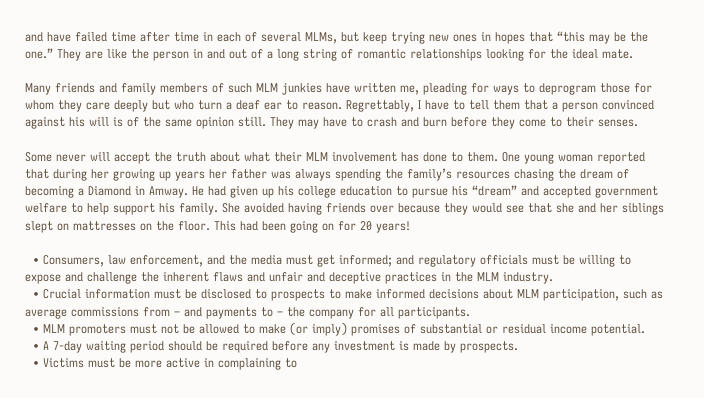and have failed time after time in each of several MLMs, but keep trying new ones in hopes that “this may be the one.” They are like the person in and out of a long string of romantic relationships looking for the ideal mate.

Many friends and family members of such MLM junkies have written me, pleading for ways to deprogram those for whom they care deeply but who turn a deaf ear to reason. Regrettably, I have to tell them that a person convinced against his will is of the same opinion still. They may have to crash and burn before they come to their senses.

Some never will accept the truth about what their MLM involvement has done to them. One young woman reported that during her growing up years her father was always spending the family’s resources chasing the dream of becoming a Diamond in Amway. He had given up his college education to pursue his “dream” and accepted government welfare to help support his family. She avoided having friends over because they would see that she and her siblings slept on mattresses on the floor. This had been going on for 20 years!

  • Consumers, law enforcement, and the media must get informed; and regulatory officials must be willing to expose and challenge the inherent flaws and unfair and deceptive practices in the MLM industry.
  • Crucial information must be disclosed to prospects to make informed decisions about MLM participation, such as average commissions from – and payments to – the company for all participants.
  • MLM promoters must not be allowed to make (or imply) promises of substantial or residual income potential.
  • A 7-day waiting period should be required before any investment is made by prospects.
  • Victims must be more active in complaining to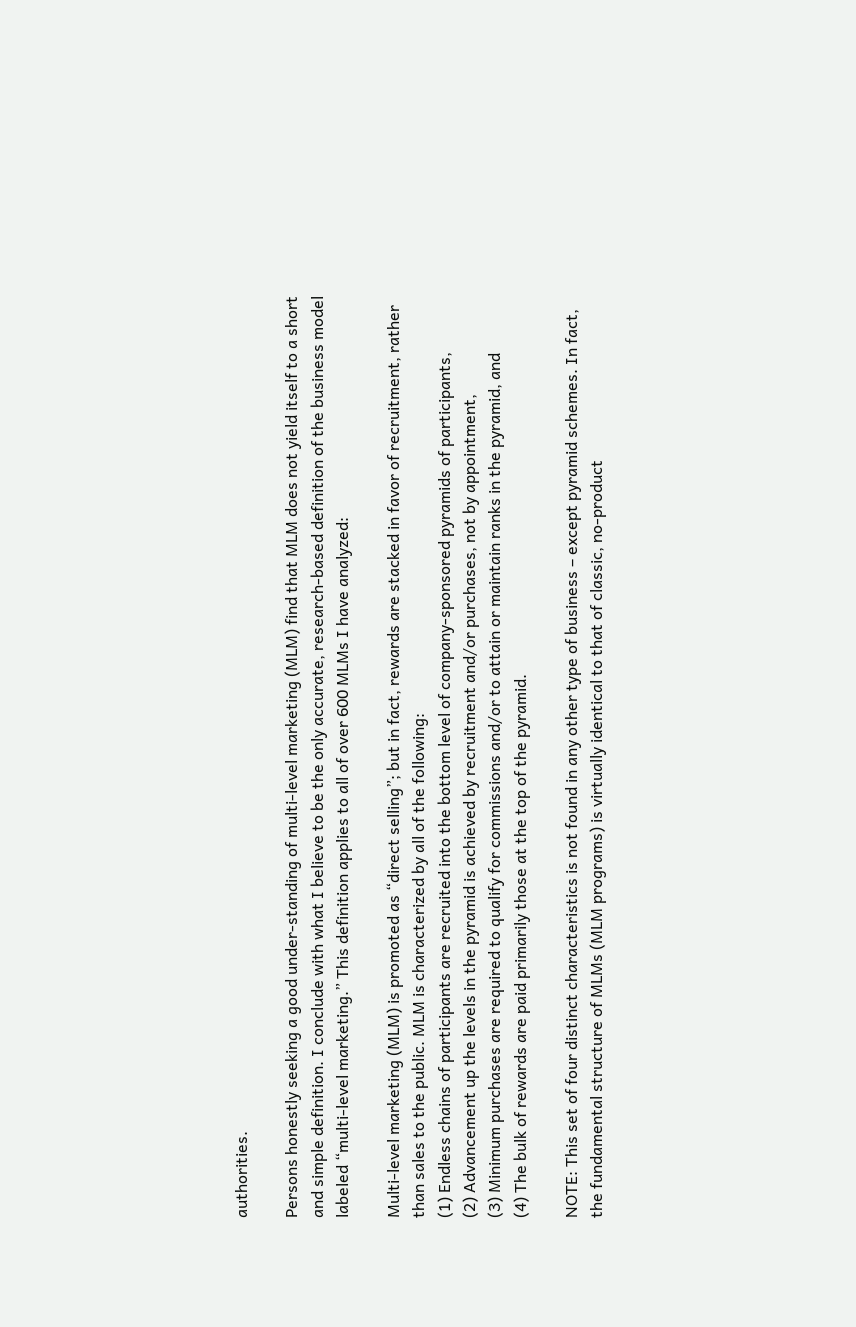authorities.

Persons honestly seeking a good under-standing of multi-level marketing (MLM) find that MLM does not yield itself to a short and simple definition. I conclude with what I believe to be the only accurate, research-based definition of the business model labeled “multi-level marketing.” This definition applies to all of over 600 MLMs I have analyzed:

Multi-level marketing (MLM) is promoted as “direct selling”; but in fact, rewards are stacked in favor of recruitment, rather than sales to the public. MLM is characterized by all of the following:
(1) Endless chains of participants are recruited into the bottom level of company-sponsored pyramids of participants,
(2) Advancement up the levels in the pyramid is achieved by recruitment and/or purchases, not by appointment,
(3) Minimum purchases are required to qualify for commissions and/or to attain or maintain ranks in the pyramid, and
(4) The bulk of rewards are paid primarily those at the top of the pyramid.

NOTE: This set of four distinct characteristics is not found in any other type of business – except pyramid schemes. In fact, the fundamental structure of MLMs (MLM programs) is virtually identical to that of classic, no-product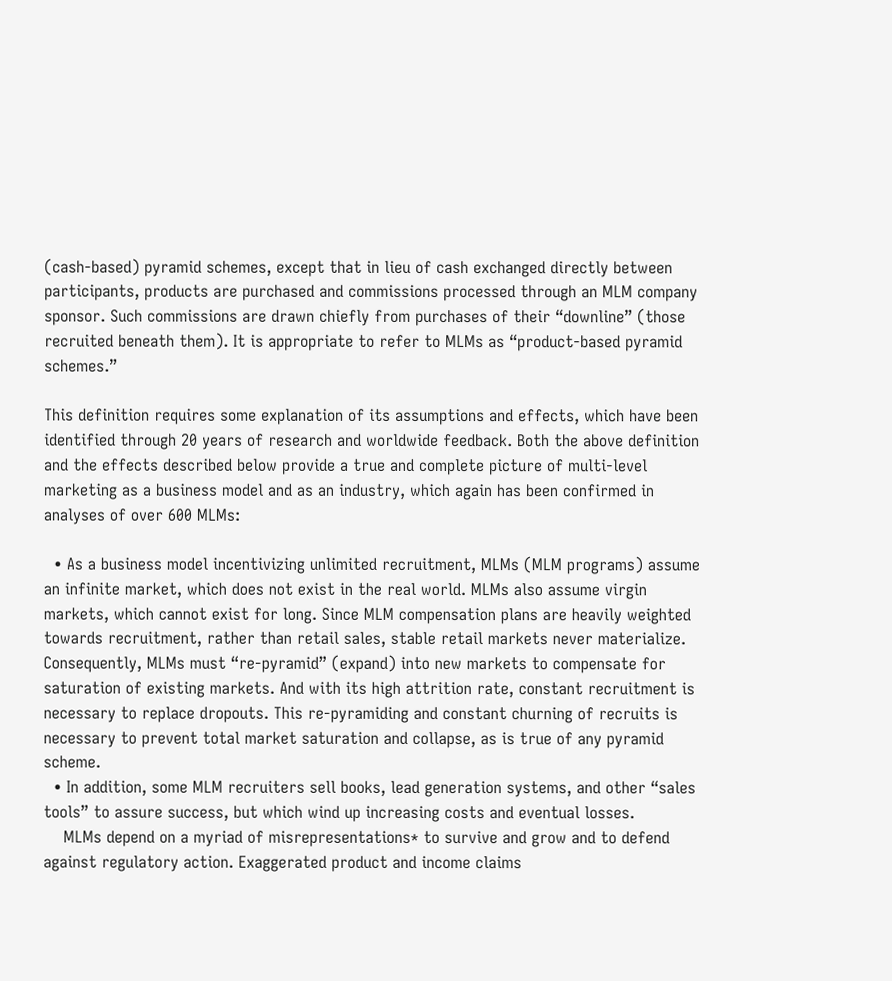(cash-based) pyramid schemes, except that in lieu of cash exchanged directly between participants, products are purchased and commissions processed through an MLM company sponsor. Such commissions are drawn chiefly from purchases of their “downline” (those recruited beneath them). It is appropriate to refer to MLMs as “product-based pyramid schemes.”

This definition requires some explanation of its assumptions and effects, which have been identified through 20 years of research and worldwide feedback. Both the above definition and the effects described below provide a true and complete picture of multi-level marketing as a business model and as an industry, which again has been confirmed in analyses of over 600 MLMs:

  • As a business model incentivizing unlimited recruitment, MLMs (MLM programs) assume an infinite market, which does not exist in the real world. MLMs also assume virgin markets, which cannot exist for long. Since MLM compensation plans are heavily weighted towards recruitment, rather than retail sales, stable retail markets never materialize. Consequently, MLMs must “re-pyramid” (expand) into new markets to compensate for saturation of existing markets. And with its high attrition rate, constant recruitment is necessary to replace dropouts. This re-pyramiding and constant churning of recruits is necessary to prevent total market saturation and collapse, as is true of any pyramid scheme.
  • In addition, some MLM recruiters sell books, lead generation systems, and other “sales tools” to assure success, but which wind up increasing costs and eventual losses.
    MLMs depend on a myriad of misrepresentations* to survive and grow and to defend against regulatory action. Exaggerated product and income claims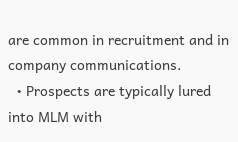are common in recruitment and in company communications.
  • Prospects are typically lured into MLM with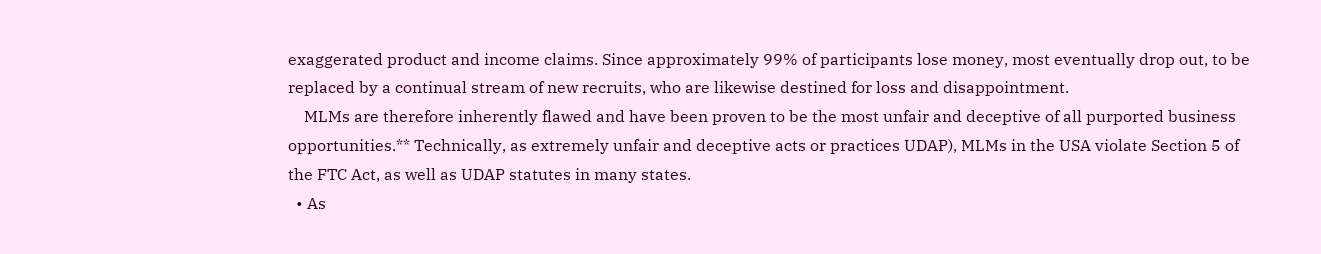exaggerated product and income claims. Since approximately 99% of participants lose money, most eventually drop out, to be replaced by a continual stream of new recruits, who are likewise destined for loss and disappointment.
    MLMs are therefore inherently flawed and have been proven to be the most unfair and deceptive of all purported business opportunities.** Technically, as extremely unfair and deceptive acts or practices UDAP), MLMs in the USA violate Section 5 of the FTC Act, as well as UDAP statutes in many states.
  • As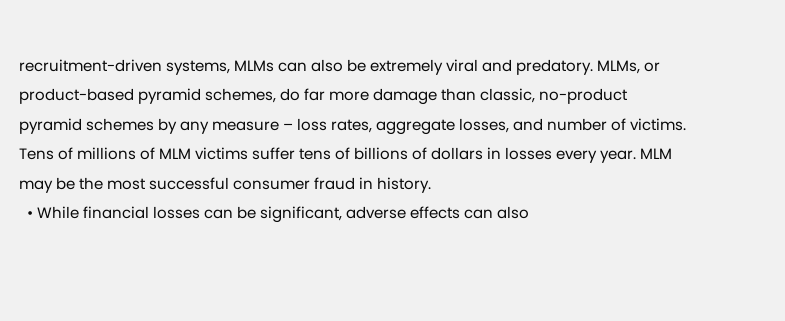recruitment-driven systems, MLMs can also be extremely viral and predatory. MLMs, or product-based pyramid schemes, do far more damage than classic, no-product pyramid schemes by any measure – loss rates, aggregate losses, and number of victims. Tens of millions of MLM victims suffer tens of billions of dollars in losses every year. MLM may be the most successful consumer fraud in history.
  • While financial losses can be significant, adverse effects can also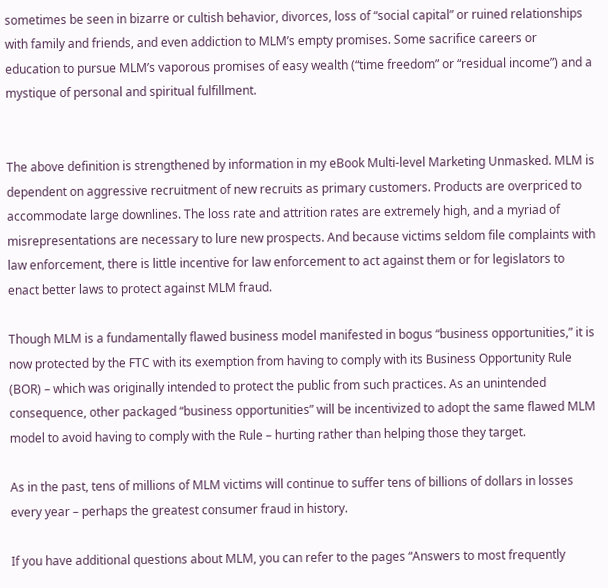sometimes be seen in bizarre or cultish behavior, divorces, loss of “social capital” or ruined relationships with family and friends, and even addiction to MLM’s empty promises. Some sacrifice careers or education to pursue MLM’s vaporous promises of easy wealth (“time freedom” or “residual income”) and a mystique of personal and spiritual fulfillment.


The above definition is strengthened by information in my eBook Multi-level Marketing Unmasked. MLM is dependent on aggressive recruitment of new recruits as primary customers. Products are overpriced to accommodate large downlines. The loss rate and attrition rates are extremely high, and a myriad of misrepresentations are necessary to lure new prospects. And because victims seldom file complaints with law enforcement, there is little incentive for law enforcement to act against them or for legislators to enact better laws to protect against MLM fraud.

Though MLM is a fundamentally flawed business model manifested in bogus “business opportunities,” it is now protected by the FTC with its exemption from having to comply with its Business Opportunity Rule (BOR) – which was originally intended to protect the public from such practices. As an unintended consequence, other packaged “business opportunities” will be incentivized to adopt the same flawed MLM model to avoid having to comply with the Rule – hurting rather than helping those they target.

As in the past, tens of millions of MLM victims will continue to suffer tens of billions of dollars in losses every year – perhaps the greatest consumer fraud in history.

If you have additional questions about MLM, you can refer to the pages “Answers to most frequently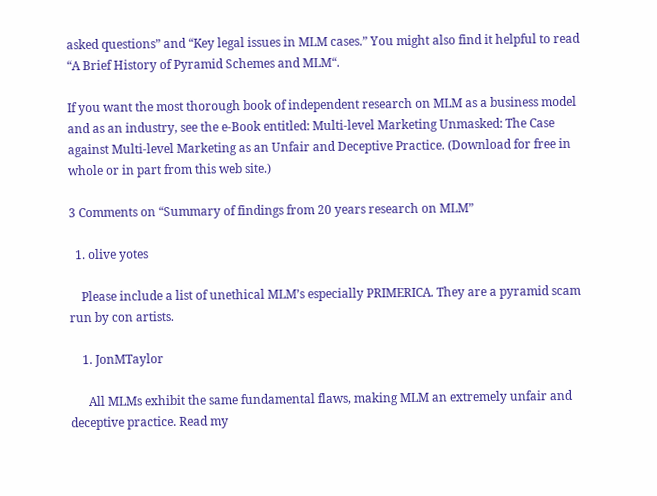asked questions” and “Key legal issues in MLM cases.” You might also find it helpful to read “A Brief History of Pyramid Schemes and MLM“.

If you want the most thorough book of independent research on MLM as a business model and as an industry, see the e-Book entitled: Multi-level Marketing Unmasked: The Case against Multi-level Marketing as an Unfair and Deceptive Practice. (Download for free in whole or in part from this web site.)

3 Comments on “Summary of findings from 20 years research on MLM”

  1. olive yotes

    Please include a list of unethical MLM’s especially PRIMERICA. They are a pyramid scam run by con artists.

    1. JonMTaylor

      All MLMs exhibit the same fundamental flaws, making MLM an extremely unfair and deceptive practice. Read my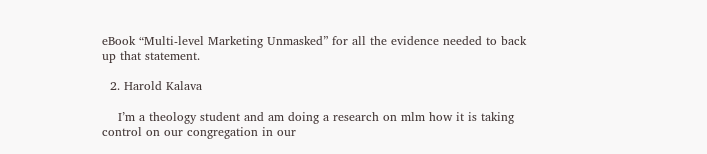eBook “Multi-level Marketing Unmasked” for all the evidence needed to back up that statement.

  2. Harold Kalava

    I’m a theology student and am doing a research on mlm how it is taking control on our congregation in our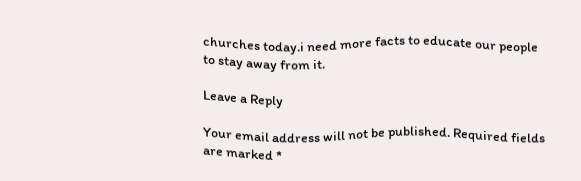churches today.i need more facts to educate our people to stay away from it.

Leave a Reply

Your email address will not be published. Required fields are marked *